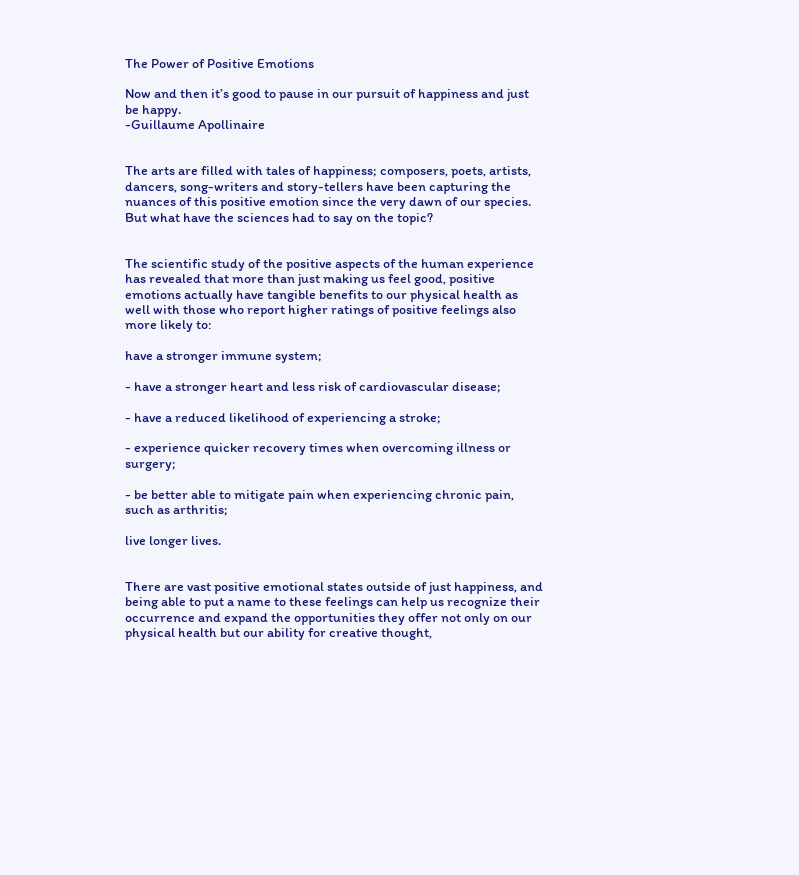The Power of Positive Emotions

Now and then it’s good to pause in our pursuit of happiness and just be happy.
-Guillaume Apollinaire


The arts are filled with tales of happiness; composers, poets, artists, dancers, song-writers and story-tellers have been capturing the nuances of this positive emotion since the very dawn of our species. But what have the sciences had to say on the topic?


The scientific study of the positive aspects of the human experience has revealed that more than just making us feel good, positive emotions actually have tangible benefits to our physical health as well with those who report higher ratings of positive feelings also more likely to:

have a stronger immune system;

- have a stronger heart and less risk of cardiovascular disease;

- have a reduced likelihood of experiencing a stroke;

- experience quicker recovery times when overcoming illness or surgery;

- be better able to mitigate pain when experiencing chronic pain, such as arthritis;

live longer lives.


There are vast positive emotional states outside of just happiness, and being able to put a name to these feelings can help us recognize their occurrence and expand the opportunities they offer not only on our physical health but our ability for creative thought,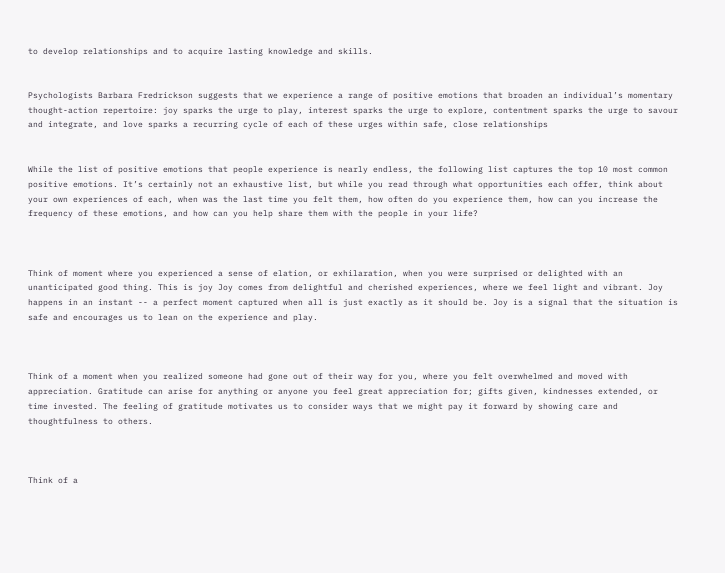to develop relationships and to acquire lasting knowledge and skills.


Psychologists Barbara Fredrickson suggests that we experience a range of positive emotions that broaden an individual’s momentary thought-action repertoire: joy sparks the urge to play, interest sparks the urge to explore, contentment sparks the urge to savour and integrate, and love sparks a recurring cycle of each of these urges within safe, close relationships


While the list of positive emotions that people experience is nearly endless, the following list captures the top 10 most common positive emotions. It’s certainly not an exhaustive list, but while you read through what opportunities each offer, think about your own experiences of each, when was the last time you felt them, how often do you experience them, how can you increase the frequency of these emotions, and how can you help share them with the people in your life?



Think of moment where you experienced a sense of elation, or exhilaration, when you were surprised or delighted with an unanticipated good thing. This is joy Joy comes from delightful and cherished experiences, where we feel light and vibrant. Joy happens in an instant -- a perfect moment captured when all is just exactly as it should be. Joy is a signal that the situation is safe and encourages us to lean on the experience and play.



Think of a moment when you realized someone had gone out of their way for you, where you felt overwhelmed and moved with appreciation. Gratitude can arise for anything or anyone you feel great appreciation for; gifts given, kindnesses extended, or time invested. The feeling of gratitude motivates us to consider ways that we might pay it forward by showing care and thoughtfulness to others.



Think of a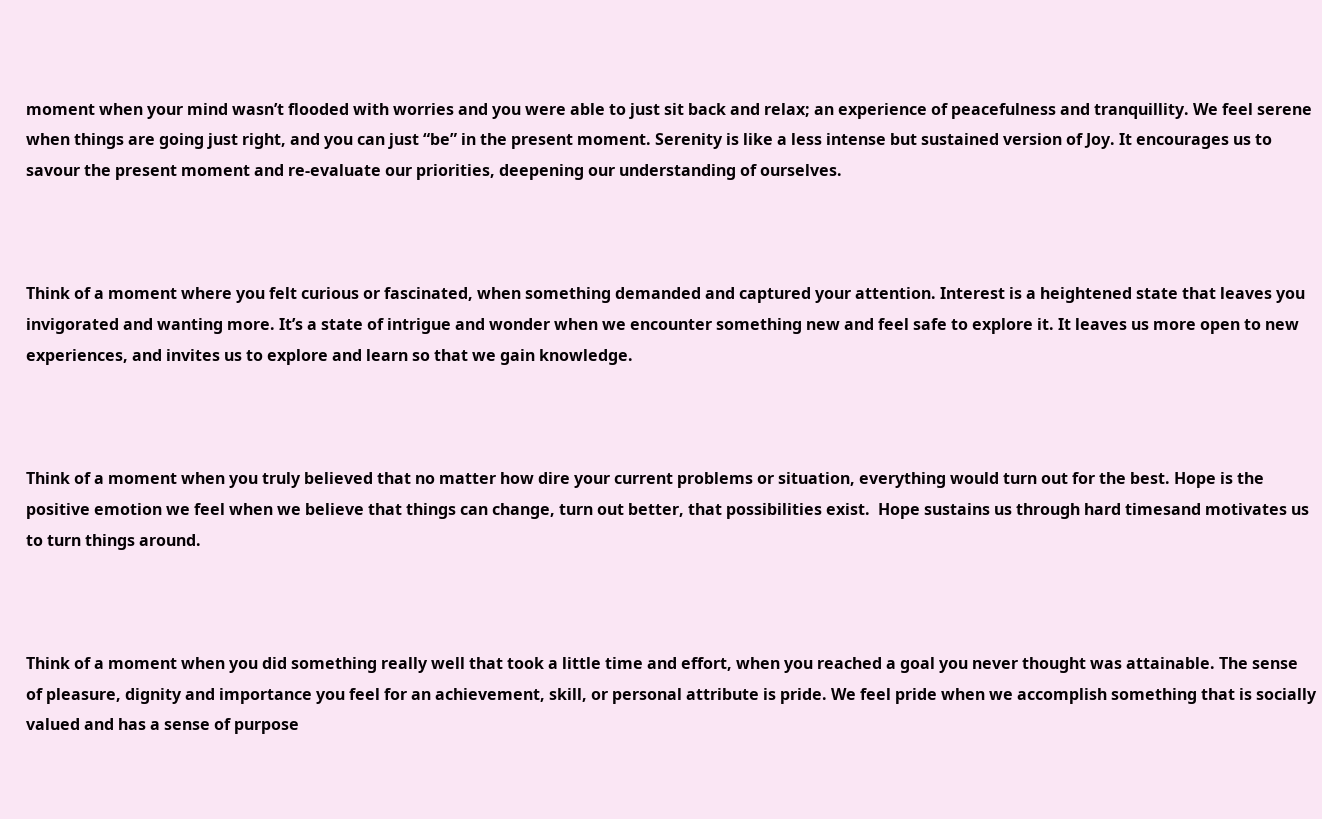moment when your mind wasn’t flooded with worries and you were able to just sit back and relax; an experience of peacefulness and tranquillity. We feel serene when things are going just right, and you can just “be” in the present moment. Serenity is like a less intense but sustained version of Joy. It encourages us to savour the present moment and re-evaluate our priorities, deepening our understanding of ourselves.



Think of a moment where you felt curious or fascinated, when something demanded and captured your attention. Interest is a heightened state that leaves you invigorated and wanting more. It’s a state of intrigue and wonder when we encounter something new and feel safe to explore it. It leaves us more open to new experiences, and invites us to explore and learn so that we gain knowledge.



Think of a moment when you truly believed that no matter how dire your current problems or situation, everything would turn out for the best. Hope is the positive emotion we feel when we believe that things can change, turn out better, that possibilities exist.  Hope sustains us through hard timesand motivates us to turn things around.



Think of a moment when you did something really well that took a little time and effort, when you reached a goal you never thought was attainable. The sense of pleasure, dignity and importance you feel for an achievement, skill, or personal attribute is pride. We feel pride when we accomplish something that is socially valued and has a sense of purpose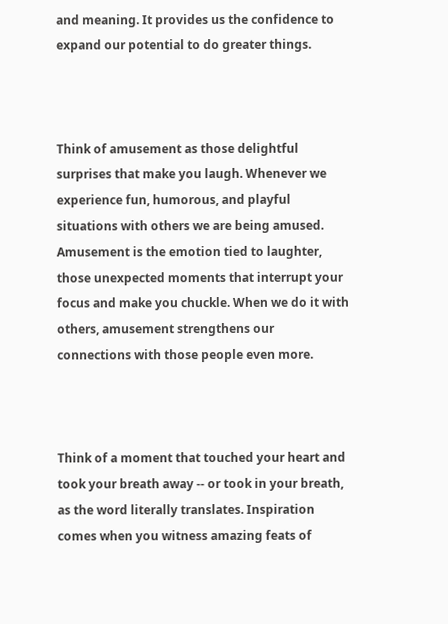and meaning. It provides us the confidence to expand our potential to do greater things.



Think of amusement as those delightful surprises that make you laugh. Whenever we experience fun, humorous, and playful situations with others we are being amused. Amusement is the emotion tied to laughter, those unexpected moments that interrupt your focus and make you chuckle. When we do it with others, amusement strengthens our connections with those people even more.



Think of a moment that touched your heart and took your breath away -- or took in your breath, as the word literally translates. Inspiration comes when you witness amazing feats of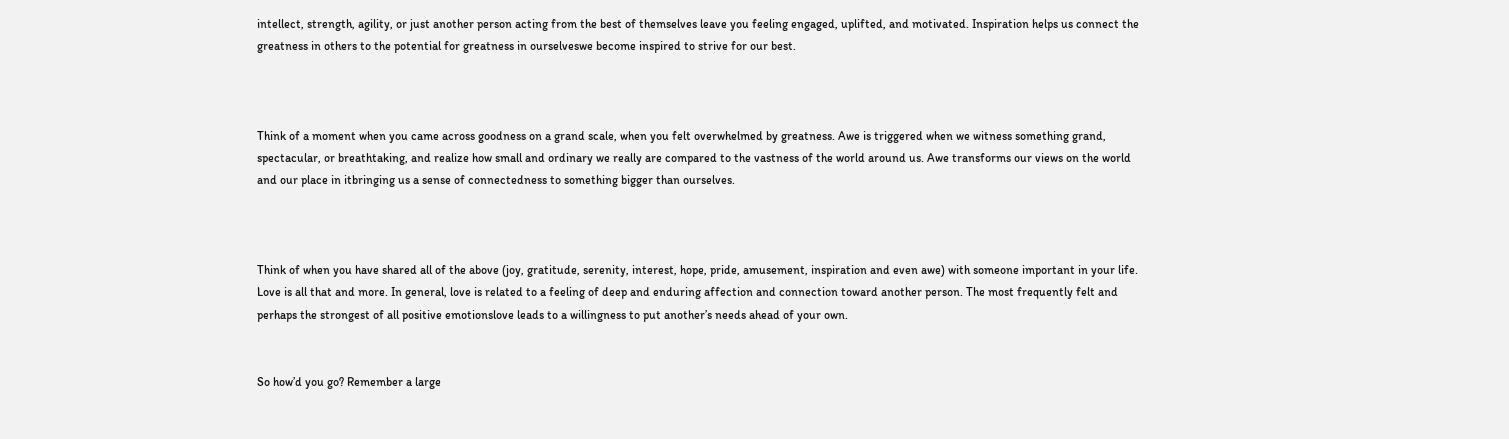intellect, strength, agility, or just another person acting from the best of themselves leave you feeling engaged, uplifted, and motivated. Inspiration helps us connect the greatness in others to the potential for greatness in ourselveswe become inspired to strive for our best.



Think of a moment when you came across goodness on a grand scale, when you felt overwhelmed by greatness. Awe is triggered when we witness something grand, spectacular, or breathtaking, and realize how small and ordinary we really are compared to the vastness of the world around us. Awe transforms our views on the world and our place in itbringing us a sense of connectedness to something bigger than ourselves.



Think of when you have shared all of the above (joy, gratitude, serenity, interest, hope, pride, amusement, inspiration and even awe) with someone important in your life. Love is all that and more. In general, love is related to a feeling of deep and enduring affection and connection toward another person. The most frequently felt and perhaps the strongest of all positive emotionslove leads to a willingness to put another’s needs ahead of your own.


So how’d you go? Remember a large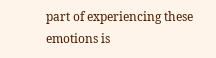part of experiencing these emotions is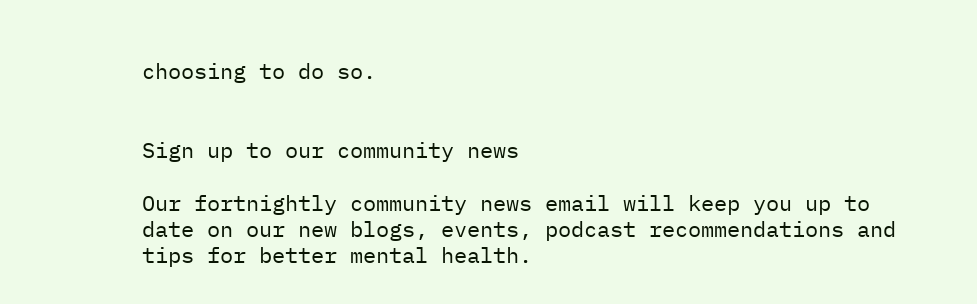choosing to do so.


Sign up to our community news

Our fortnightly community news email will keep you up to date on our new blogs, events, podcast recommendations and tips for better mental health.